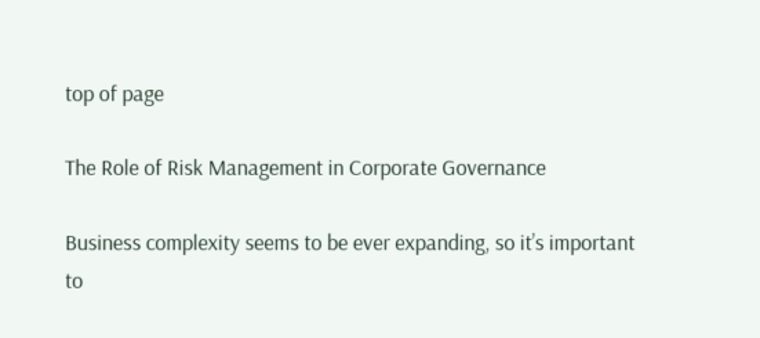top of page

The Role of Risk Management in Corporate Governance

Business complexity seems to be ever expanding, so it’s important to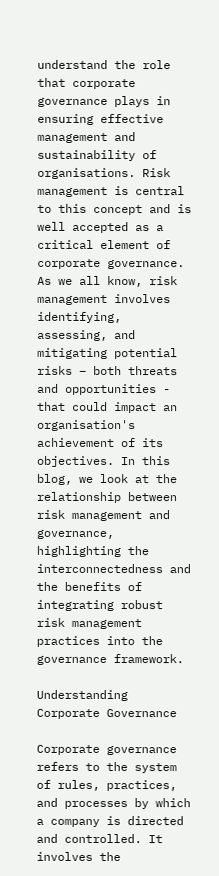understand the role that corporate governance plays in ensuring effective management and sustainability of organisations. Risk management is central to this concept and is well accepted as a critical element of corporate governance. As we all know, risk management involves identifying, assessing, and mitigating potential risks – both threats and opportunities - that could impact an organisation's achievement of its objectives. In this blog, we look at the relationship between risk management and governance, highlighting the interconnectedness and the benefits of integrating robust risk management practices into the governance framework.

Understanding Corporate Governance

Corporate governance refers to the system of rules, practices, and processes by which a company is directed and controlled. It involves the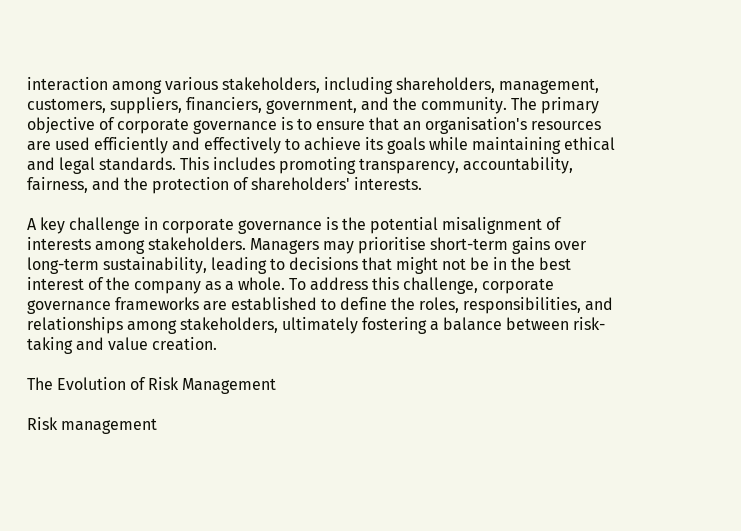interaction among various stakeholders, including shareholders, management, customers, suppliers, financiers, government, and the community. The primary objective of corporate governance is to ensure that an organisation's resources are used efficiently and effectively to achieve its goals while maintaining ethical and legal standards. This includes promoting transparency, accountability, fairness, and the protection of shareholders' interests.

A key challenge in corporate governance is the potential misalignment of interests among stakeholders. Managers may prioritise short-term gains over long-term sustainability, leading to decisions that might not be in the best interest of the company as a whole. To address this challenge, corporate governance frameworks are established to define the roles, responsibilities, and relationships among stakeholders, ultimately fostering a balance between risk-taking and value creation.

The Evolution of Risk Management

Risk management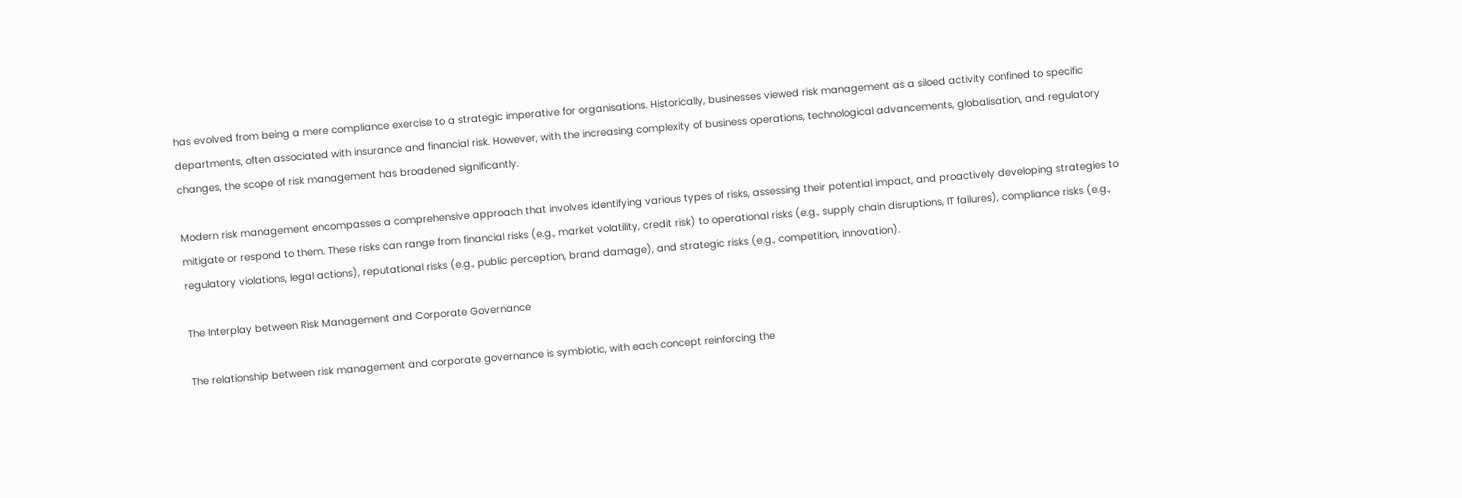has evolved from being a mere compliance exercise to a strategic imperative for organisations. Historically, businesses viewed risk management as a siloed activity confined to specific departments, often associated with insurance and financial risk. However, with the increasing complexity of business operations, technological advancements, globalisation, and regulatory changes, the scope of risk management has broadened significantly.

Modern risk management encompasses a comprehensive approach that involves identifying various types of risks, assessing their potential impact, and proactively developing strategies to mitigate or respond to them. These risks can range from financial risks (e.g., market volatility, credit risk) to operational risks (e.g., supply chain disruptions, IT failures), compliance risks (e.g., regulatory violations, legal actions), reputational risks (e.g., public perception, brand damage), and strategic risks (e.g., competition, innovation).

The Interplay between Risk Management and Corporate Governance

The relationship between risk management and corporate governance is symbiotic, with each concept reinforcing the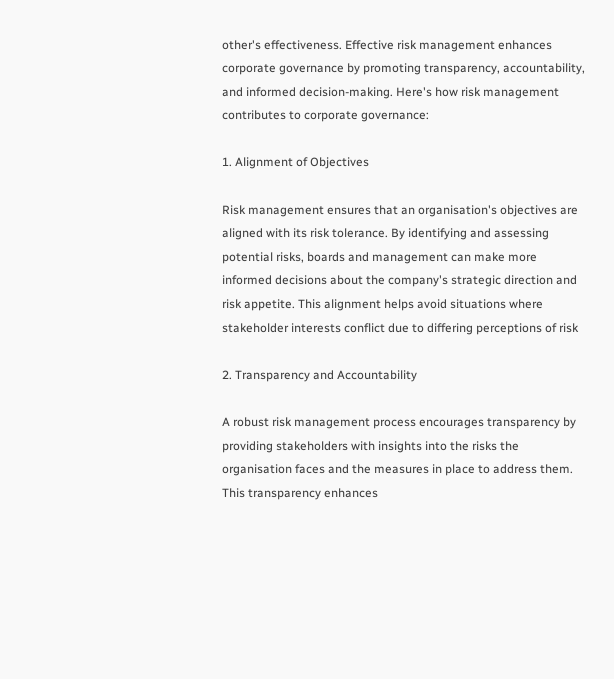other's effectiveness. Effective risk management enhances corporate governance by promoting transparency, accountability, and informed decision-making. Here's how risk management contributes to corporate governance:

1. Alignment of Objectives

Risk management ensures that an organisation's objectives are aligned with its risk tolerance. By identifying and assessing potential risks, boards and management can make more informed decisions about the company's strategic direction and risk appetite. This alignment helps avoid situations where stakeholder interests conflict due to differing perceptions of risk

2. Transparency and Accountability

A robust risk management process encourages transparency by providing stakeholders with insights into the risks the organisation faces and the measures in place to address them. This transparency enhances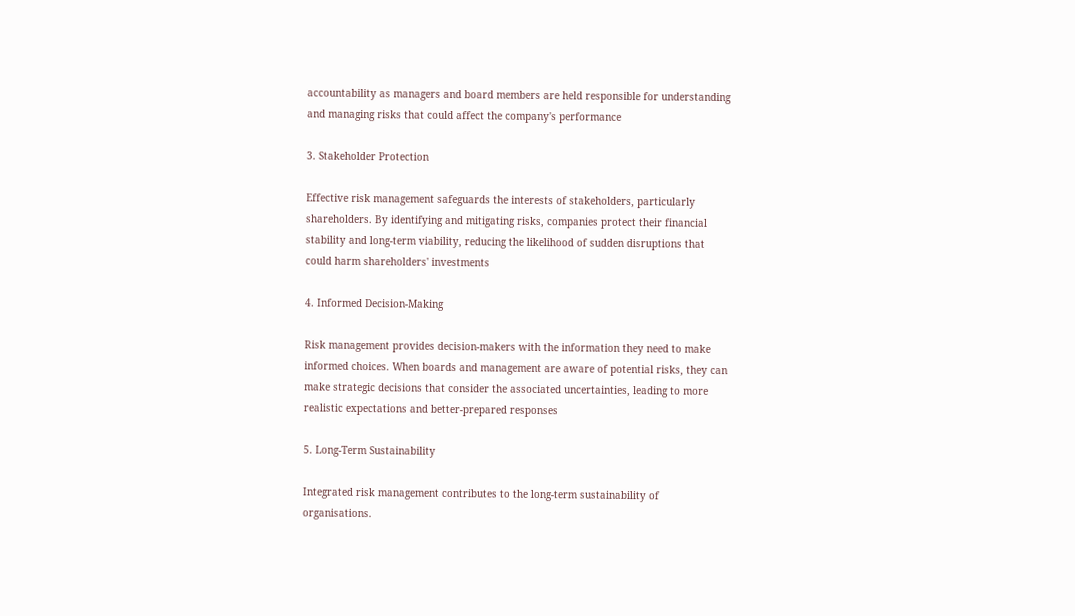accountability as managers and board members are held responsible for understanding and managing risks that could affect the company's performance

3. Stakeholder Protection

Effective risk management safeguards the interests of stakeholders, particularly shareholders. By identifying and mitigating risks, companies protect their financial stability and long-term viability, reducing the likelihood of sudden disruptions that could harm shareholders' investments

4. Informed Decision-Making

Risk management provides decision-makers with the information they need to make informed choices. When boards and management are aware of potential risks, they can make strategic decisions that consider the associated uncertainties, leading to more realistic expectations and better-prepared responses

5. Long-Term Sustainability

Integrated risk management contributes to the long-term sustainability of organisations.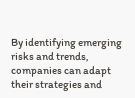By identifying emerging risks and trends, companies can adapt their strategies and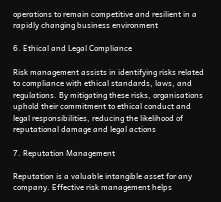operations to remain competitive and resilient in a rapidly changing business environment

6. Ethical and Legal Compliance

Risk management assists in identifying risks related to compliance with ethical standards, laws, and regulations. By mitigating these risks, organisations uphold their commitment to ethical conduct and legal responsibilities, reducing the likelihood of reputational damage and legal actions

7. Reputation Management

Reputation is a valuable intangible asset for any company. Effective risk management helps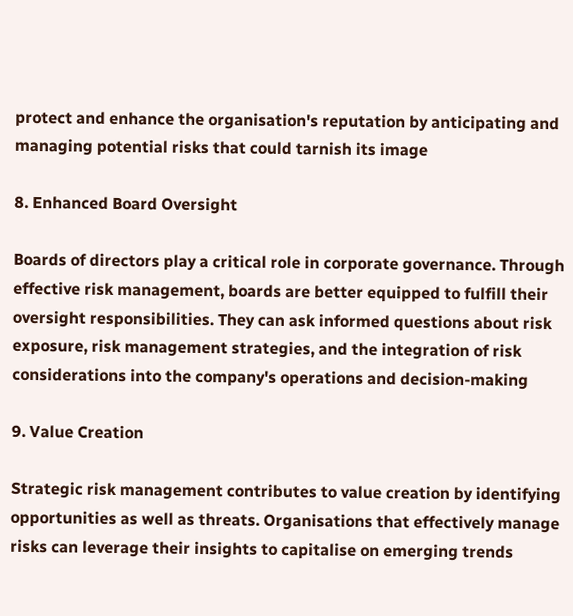protect and enhance the organisation's reputation by anticipating and managing potential risks that could tarnish its image

8. Enhanced Board Oversight

Boards of directors play a critical role in corporate governance. Through effective risk management, boards are better equipped to fulfill their oversight responsibilities. They can ask informed questions about risk exposure, risk management strategies, and the integration of risk considerations into the company's operations and decision-making

9. Value Creation

Strategic risk management contributes to value creation by identifying opportunities as well as threats. Organisations that effectively manage risks can leverage their insights to capitalise on emerging trends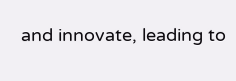and innovate, leading to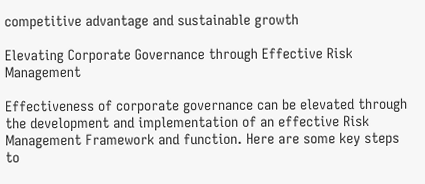competitive advantage and sustainable growth

Elevating Corporate Governance through Effective Risk Management

Effectiveness of corporate governance can be elevated through the development and implementation of an effective Risk Management Framework and function. Here are some key steps to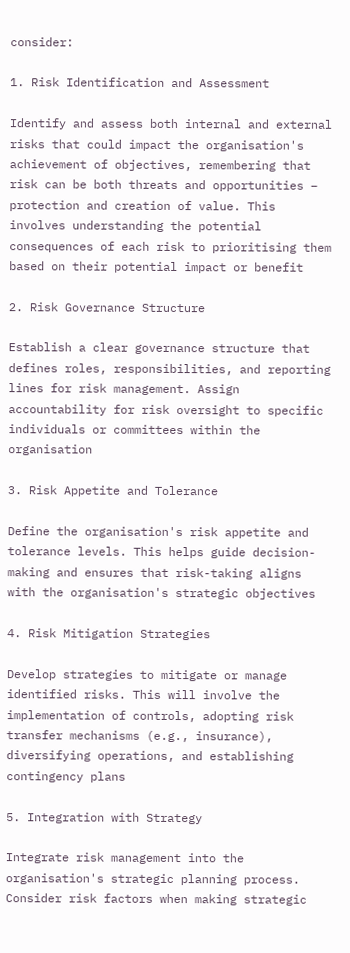consider:

1. Risk Identification and Assessment

Identify and assess both internal and external risks that could impact the organisation's achievement of objectives, remembering that risk can be both threats and opportunities – protection and creation of value. This involves understanding the potential consequences of each risk to prioritising them based on their potential impact or benefit

2. Risk Governance Structure

Establish a clear governance structure that defines roles, responsibilities, and reporting lines for risk management. Assign accountability for risk oversight to specific individuals or committees within the organisation

3. Risk Appetite and Tolerance

Define the organisation's risk appetite and tolerance levels. This helps guide decision-making and ensures that risk-taking aligns with the organisation's strategic objectives

4. Risk Mitigation Strategies

Develop strategies to mitigate or manage identified risks. This will involve the implementation of controls, adopting risk transfer mechanisms (e.g., insurance), diversifying operations, and establishing contingency plans

5. Integration with Strategy

Integrate risk management into the organisation's strategic planning process. Consider risk factors when making strategic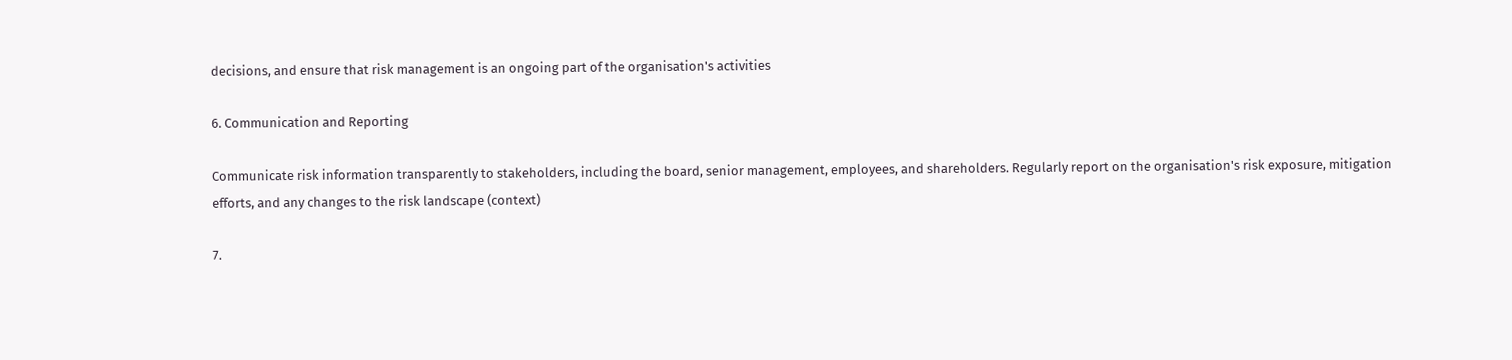decisions, and ensure that risk management is an ongoing part of the organisation's activities

6. Communication and Reporting

Communicate risk information transparently to stakeholders, including the board, senior management, employees, and shareholders. Regularly report on the organisation's risk exposure, mitigation efforts, and any changes to the risk landscape (context)

7.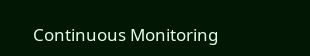Continuous Monitoring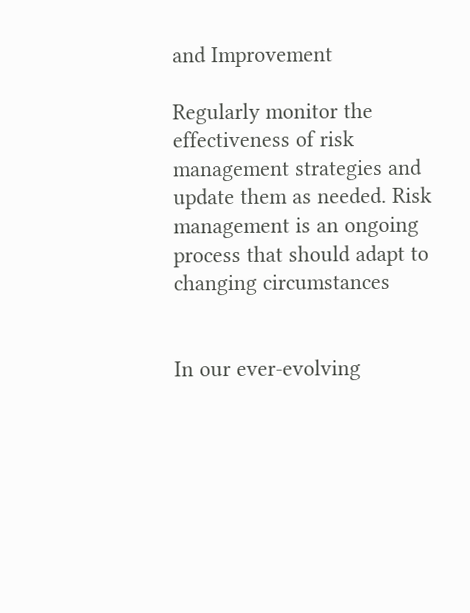and Improvement

Regularly monitor the effectiveness of risk management strategies and update them as needed. Risk management is an ongoing process that should adapt to changing circumstances


In our ever-evolving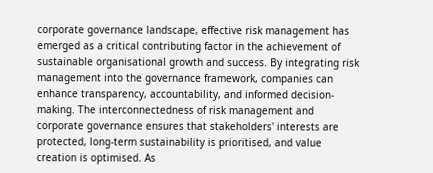corporate governance landscape, effective risk management has emerged as a critical contributing factor in the achievement of sustainable organisational growth and success. By integrating risk management into the governance framework, companies can enhance transparency, accountability, and informed decision-making. The interconnectedness of risk management and corporate governance ensures that stakeholders' interests are protected, long-term sustainability is prioritised, and value creation is optimised. As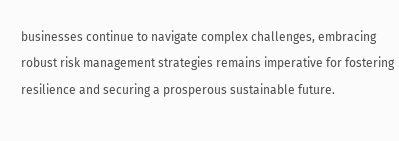businesses continue to navigate complex challenges, embracing robust risk management strategies remains imperative for fostering resilience and securing a prosperous sustainable future.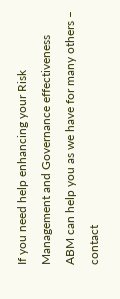If you need help enhancing your Risk Management and Governance effectiveness ABM can help you as we have for many others – contact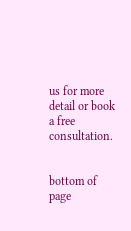us for more detail or book a free consultation.


bottom of page